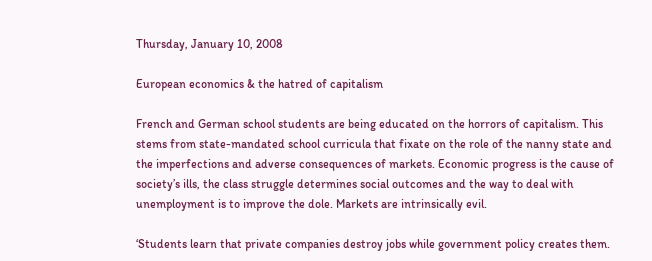Thursday, January 10, 2008

European economics & the hatred of capitalism

French and German school students are being educated on the horrors of capitalism. This stems from state-mandated school curricula that fixate on the role of the nanny state and the imperfections and adverse consequences of markets. Economic progress is the cause of society’s ills, the class struggle determines social outcomes and the way to deal with unemployment is to improve the dole. Markets are intrinsically evil.

‘Students learn that private companies destroy jobs while government policy creates them.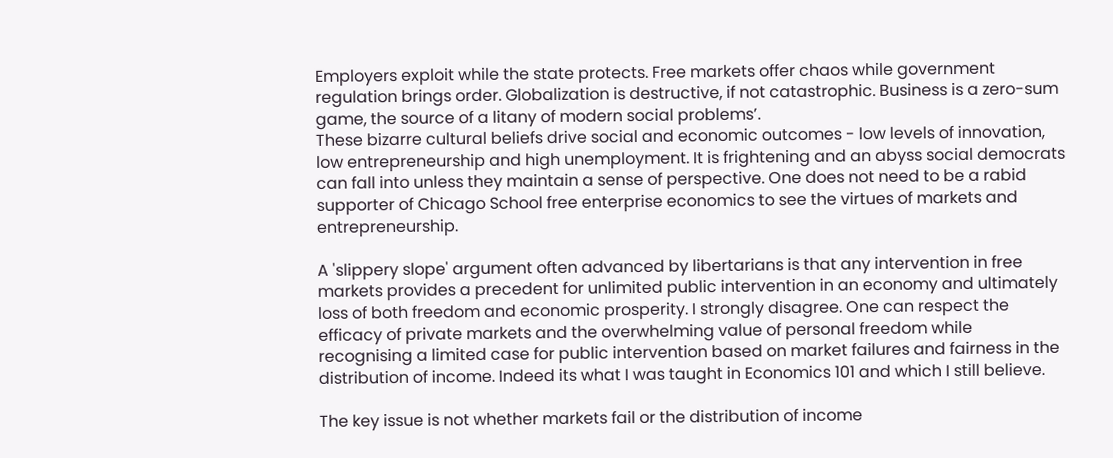Employers exploit while the state protects. Free markets offer chaos while government regulation brings order. Globalization is destructive, if not catastrophic. Business is a zero-sum game, the source of a litany of modern social problems’.
These bizarre cultural beliefs drive social and economic outcomes - low levels of innovation, low entrepreneurship and high unemployment. It is frightening and an abyss social democrats can fall into unless they maintain a sense of perspective. One does not need to be a rabid supporter of Chicago School free enterprise economics to see the virtues of markets and entrepreneurship.

A 'slippery slope' argument often advanced by libertarians is that any intervention in free markets provides a precedent for unlimited public intervention in an economy and ultimately loss of both freedom and economic prosperity. I strongly disagree. One can respect the efficacy of private markets and the overwhelming value of personal freedom while recognising a limited case for public intervention based on market failures and fairness in the distribution of income. Indeed its what I was taught in Economics 101 and which I still believe.

The key issue is not whether markets fail or the distribution of income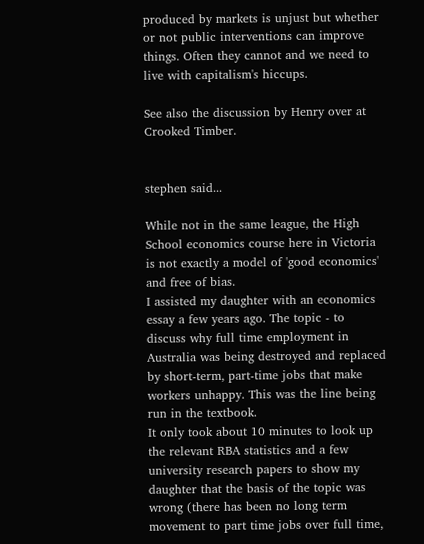produced by markets is unjust but whether or not public interventions can improve things. Often they cannot and we need to live with capitalism's hiccups.

See also the discussion by Henry over at Crooked Timber.


stephen said...

While not in the same league, the High School economics course here in Victoria is not exactly a model of 'good economics' and free of bias.
I assisted my daughter with an economics essay a few years ago. The topic - to discuss why full time employment in Australia was being destroyed and replaced by short-term, part-time jobs that make workers unhappy. This was the line being run in the textbook.
It only took about 10 minutes to look up the relevant RBA statistics and a few university research papers to show my daughter that the basis of the topic was wrong (there has been no long term movement to part time jobs over full time,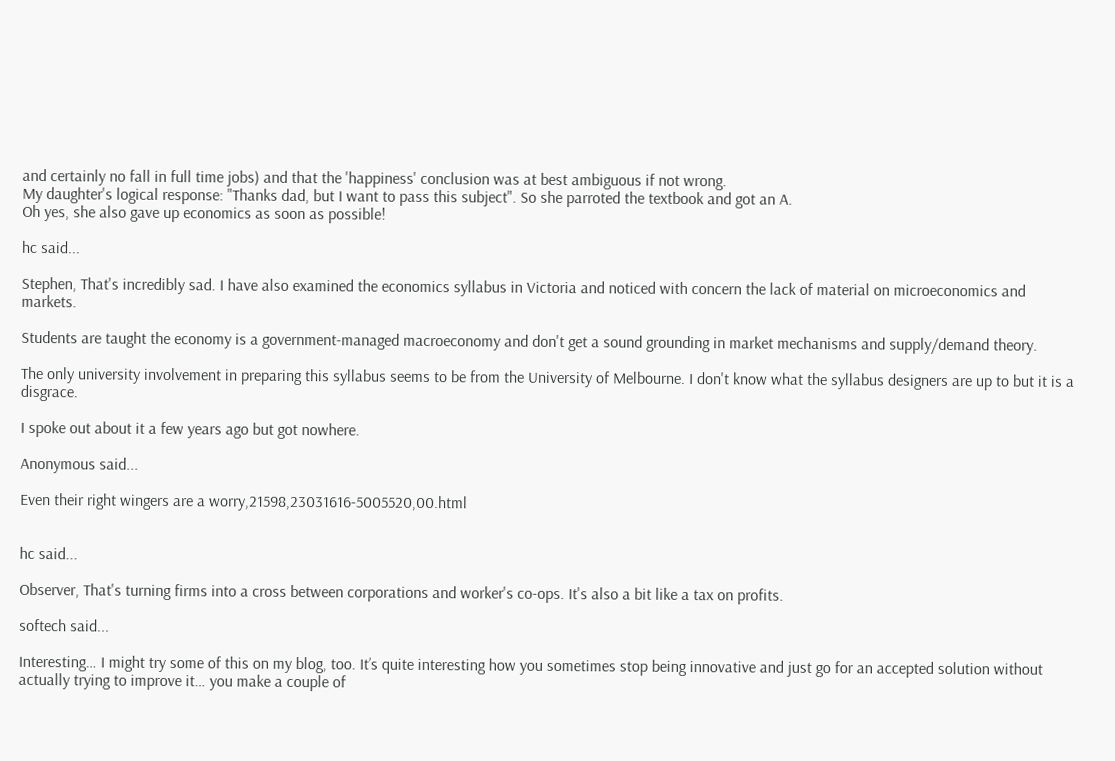and certainly no fall in full time jobs) and that the 'happiness' conclusion was at best ambiguous if not wrong.
My daughter's logical response: "Thanks dad, but I want to pass this subject". So she parroted the textbook and got an A.
Oh yes, she also gave up economics as soon as possible!

hc said...

Stephen, That's incredibly sad. I have also examined the economics syllabus in Victoria and noticed with concern the lack of material on microeconomics and markets.

Students are taught the economy is a government-managed macroeconomy and don't get a sound grounding in market mechanisms and supply/demand theory.

The only university involvement in preparing this syllabus seems to be from the University of Melbourne. I don't know what the syllabus designers are up to but it is a disgrace.

I spoke out about it a few years ago but got nowhere.

Anonymous said...

Even their right wingers are a worry,21598,23031616-5005520,00.html


hc said...

Observer, That's turning firms into a cross between corporations and worker's co-ops. It's also a bit like a tax on profits.

softech said...

Interesting… I might try some of this on my blog, too. It’s quite interesting how you sometimes stop being innovative and just go for an accepted solution without actually trying to improve it… you make a couple of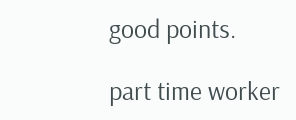good points.

part time worker